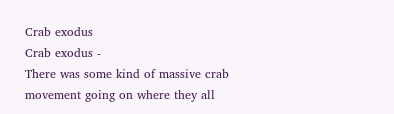Crab exodus
Crab exodus -
There was some kind of massive crab movement going on where they all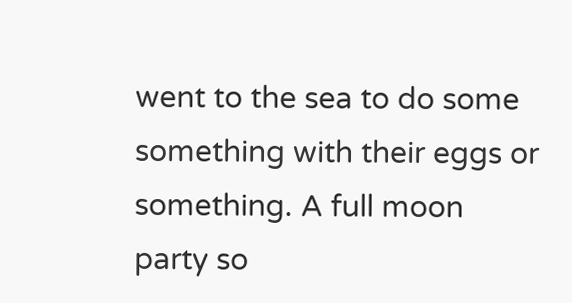went to the sea to do some something with their eggs or something. A full moon party so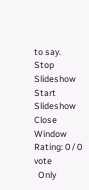to say.
Stop Slideshow
Start Slideshow
Close Window
Rating: 0 / 0 vote
  Only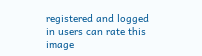registered and logged in users can rate this image